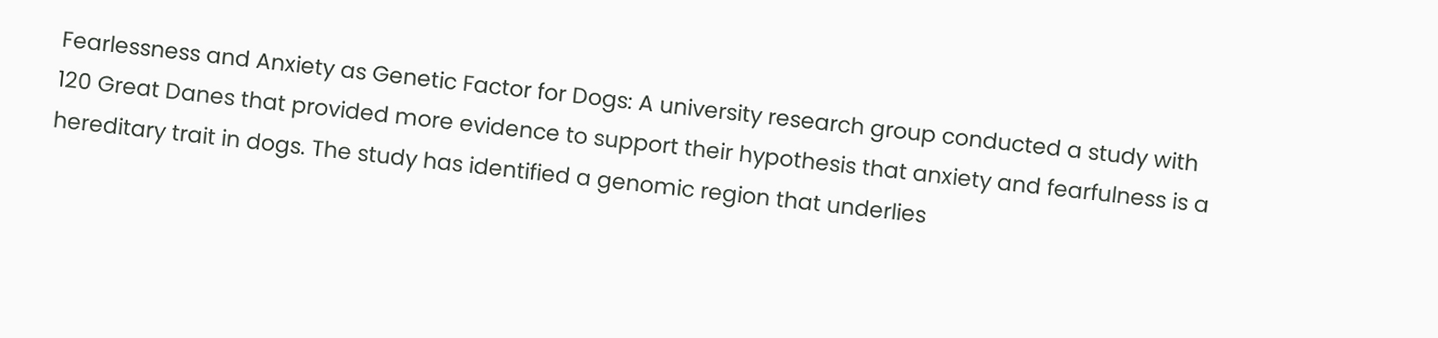Fearlessness and Anxiety as Genetic Factor for Dogs: A university research group conducted a study with 120 Great Danes that provided more evidence to support their hypothesis that anxiety and fearfulness is a hereditary trait in dogs. The study has identified a genomic region that underlies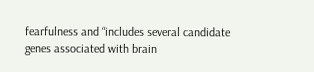fearfulness and “includes several candidate genes associated with brain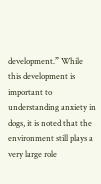development.” While this development is important to understanding anxiety in dogs, it is noted that the environment still plays a very large role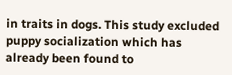in traits in dogs. This study excluded puppy socialization which has already been found to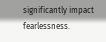significantly impact fearlessness.